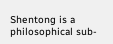Shentong is a philosophical sub-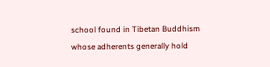school found in Tibetan Buddhism whose adherents generally hold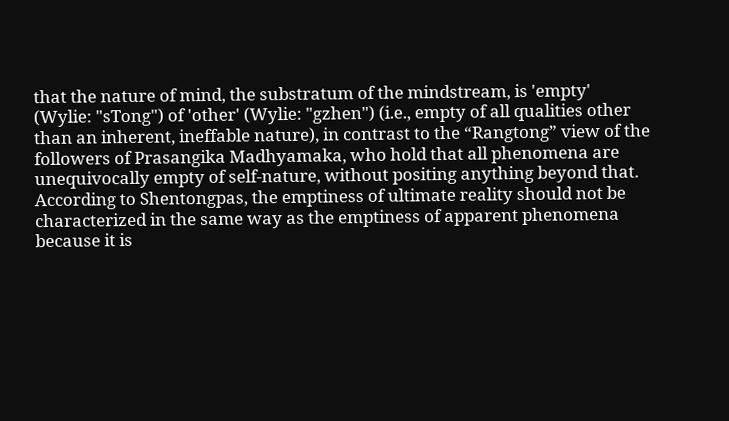that the nature of mind, the substratum of the mindstream, is 'empty' (Wylie: "sTong") of 'other' (Wylie: "gzhen") (i.e., empty of all qualities other than an inherent, ineffable nature), in contrast to the “Rangtong” view of the followers of Prasangika Madhyamaka, who hold that all phenomena are unequivocally empty of self-nature, without positing anything beyond that. According to Shentongpas, the emptiness of ultimate reality should not be characterized in the same way as the emptiness of apparent phenomena because it is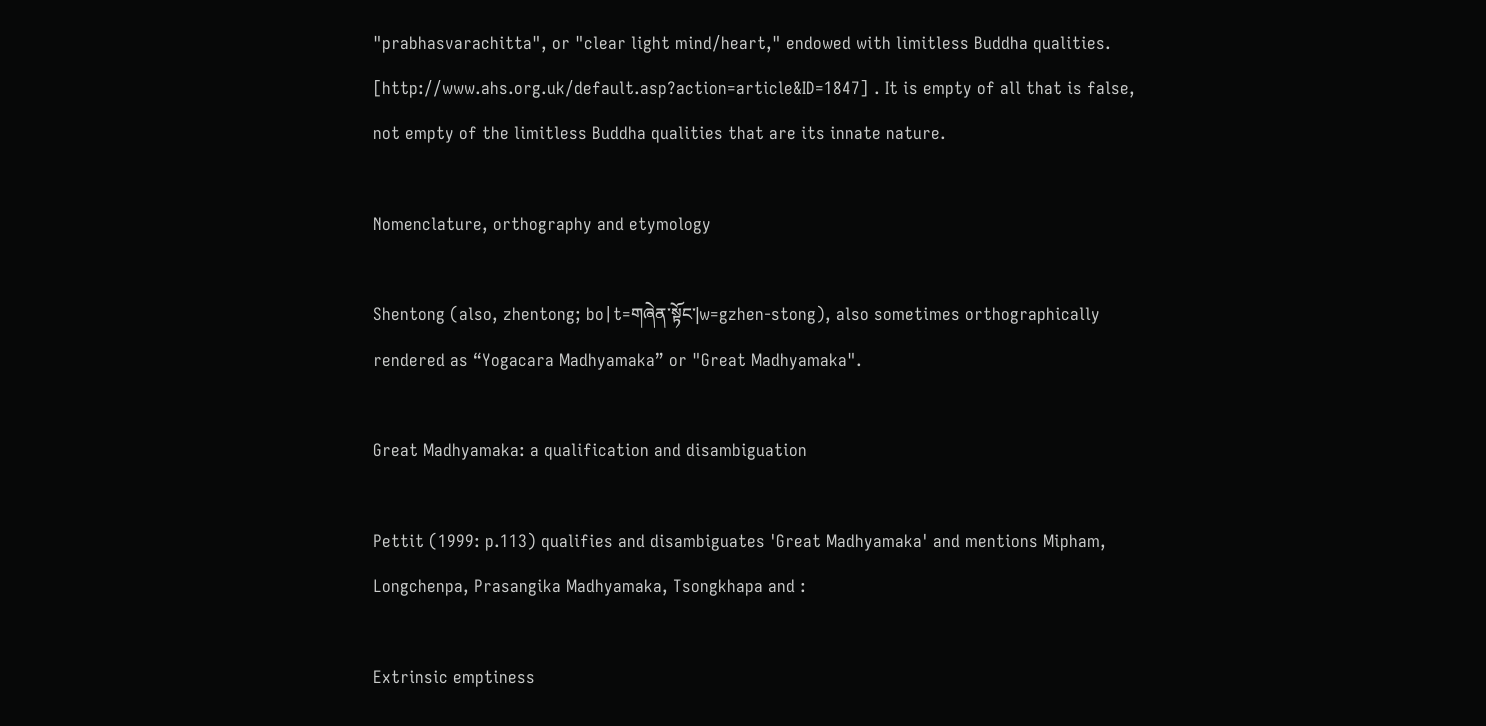"prabhasvarachitta", or "clear light mind/heart," endowed with limitless Buddha qualities. [http://www.ahs.org.uk/default.asp?action=article&ID=1847] . It is empty of all that is false, not empty of the limitless Buddha qualities that are its innate nature.

Nomenclature, orthography and etymology

Shentong (also, zhentong; bo|t=གཞེན་སྟོང་|w=gzhen-stong), also sometimes orthographically rendered as “Yogacara Madhyamaka” or "Great Madhyamaka".

Great Madhyamaka: a qualification and disambiguation

Pettit (1999: p.113) qualifies and disambiguates 'Great Madhyamaka' and mentions Mipham, Longchenpa, Prasangika Madhyamaka, Tsongkhapa and :

Extrinsic emptiness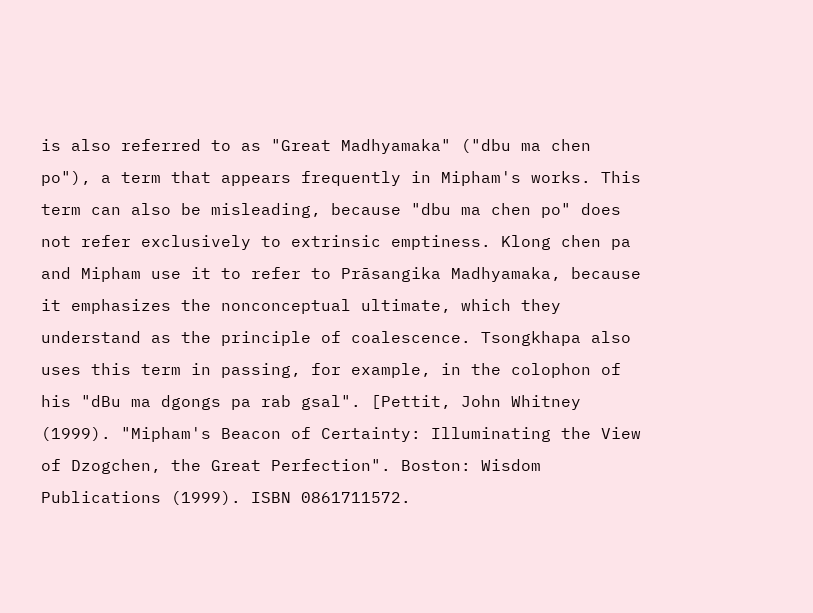is also referred to as "Great Madhyamaka" ("dbu ma chen po"), a term that appears frequently in Mipham's works. This term can also be misleading, because "dbu ma chen po" does not refer exclusively to extrinsic emptiness. Klong chen pa and Mipham use it to refer to Prāsangika Madhyamaka, because it emphasizes the nonconceptual ultimate, which they understand as the principle of coalescence. Tsongkhapa also uses this term in passing, for example, in the colophon of his "dBu ma dgongs pa rab gsal". [Pettit, John Whitney (1999). "Mipham's Beacon of Certainty: Illuminating the View of Dzogchen, the Great Perfection". Boston: Wisdom Publications (1999). ISBN 0861711572.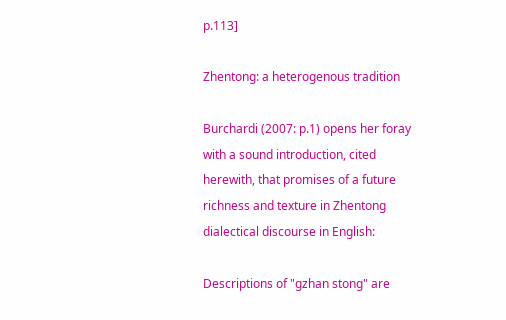p.113]

Zhentong: a heterogenous tradition

Burchardi (2007: p.1) opens her foray with a sound introduction, cited herewith, that promises of a future richness and texture in Zhentong dialectical discourse in English:

Descriptions of "gzhan stong" are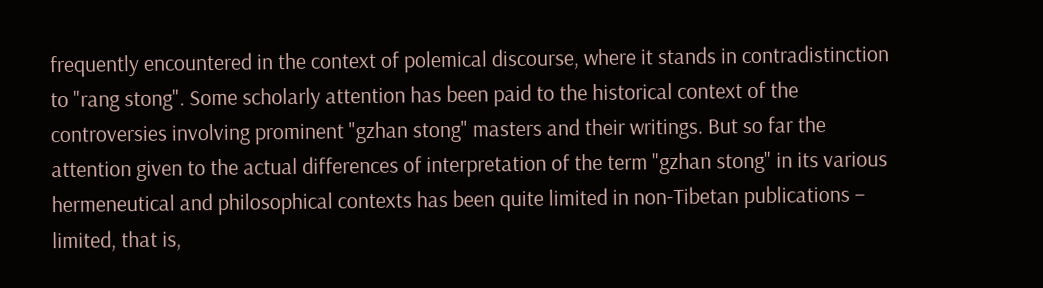frequently encountered in the context of polemical discourse, where it stands in contradistinction to "rang stong". Some scholarly attention has been paid to the historical context of the controversies involving prominent "gzhan stong" masters and their writings. But so far the attention given to the actual differences of interpretation of the term "gzhan stong" in its various hermeneutical and philosophical contexts has been quite limited in non-Tibetan publications – limited, that is,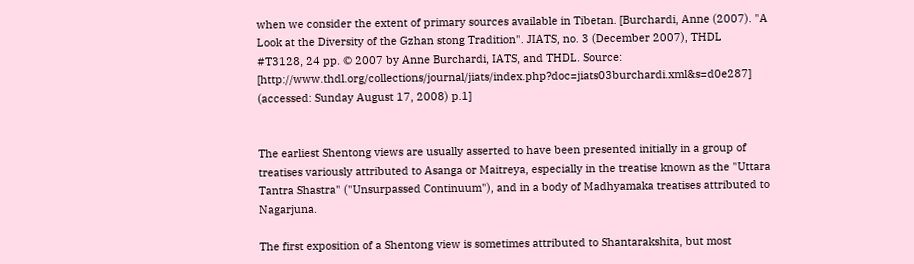when we consider the extent of primary sources available in Tibetan. [Burchardi, Anne (2007). "A Look at the Diversity of the Gzhan stong Tradition". JIATS, no. 3 (December 2007), THDL #T3128, 24 pp. © 2007 by Anne Burchardi, IATS, and THDL. Source: [http://www.thdl.org/collections/journal/jiats/index.php?doc=jiats03burchardi.xml&s=d0e287] (accessed: Sunday August 17, 2008) p.1]


The earliest Shentong views are usually asserted to have been presented initially in a group of treatises variously attributed to Asanga or Maitreya, especially in the treatise known as the "Uttara Tantra Shastra" ("Unsurpassed Continuum"), and in a body of Madhyamaka treatises attributed to Nagarjuna.

The first exposition of a Shentong view is sometimes attributed to Shantarakshita, but most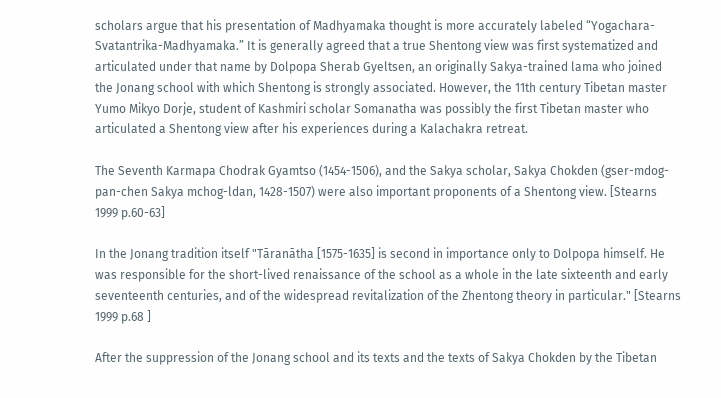scholars argue that his presentation of Madhyamaka thought is more accurately labeled “Yogachara-Svatantrika-Madhyamaka.” It is generally agreed that a true Shentong view was first systematized and articulated under that name by Dolpopa Sherab Gyeltsen, an originally Sakya-trained lama who joined the Jonang school with which Shentong is strongly associated. However, the 11th century Tibetan master Yumo Mikyo Dorje, student of Kashmiri scholar Somanatha was possibly the first Tibetan master who articulated a Shentong view after his experiences during a Kalachakra retreat.

The Seventh Karmapa Chodrak Gyamtso (1454-1506), and the Sakya scholar, Sakya Chokden (gser-mdog-pan-chen Sakya mchog-ldan, 1428-1507) were also important proponents of a Shentong view. [Stearns 1999 p.60-63]

In the Jonang tradition itself "Tāranātha [1575-1635] is second in importance only to Dolpopa himself. He was responsible for the short-lived renaissance of the school as a whole in the late sixteenth and early seventeenth centuries, and of the widespread revitalization of the Zhentong theory in particular." [Stearns 1999 p.68 ]

After the suppression of the Jonang school and its texts and the texts of Sakya Chokden by the Tibetan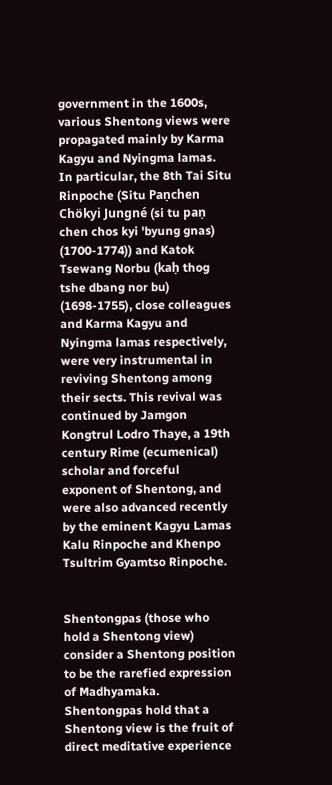government in the 1600s, various Shentong views were propagated mainly by Karma Kagyu and Nyingma lamas. In particular, the 8th Tai Situ Rinpoche (Situ Paṇchen Chökyi Jungné (si tu paṇ chen chos kyi 'byung gnas) (1700-1774)) and Katok Tsewang Norbu (kaḥ thog tshe dbang nor bu) (1698-1755), close colleagues and Karma Kagyu and Nyingma lamas respectively, were very instrumental in reviving Shentong among their sects. This revival was continued by Jamgon Kongtrul Lodro Thaye, a 19th century Rime (ecumenical) scholar and forceful exponent of Shentong, and were also advanced recently by the eminent Kagyu Lamas Kalu Rinpoche and Khenpo Tsultrim Gyamtso Rinpoche.


Shentongpas (those who hold a Shentong view) consider a Shentong position to be the rarefied expression of Madhyamaka. Shentongpas hold that a Shentong view is the fruit of direct meditative experience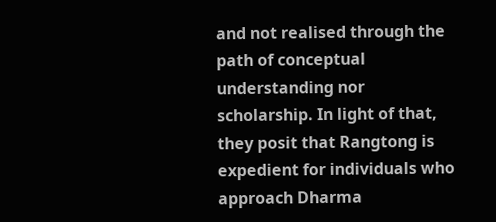and not realised through the path of conceptual understanding nor scholarship. In light of that, they posit that Rangtong is expedient for individuals who approach Dharma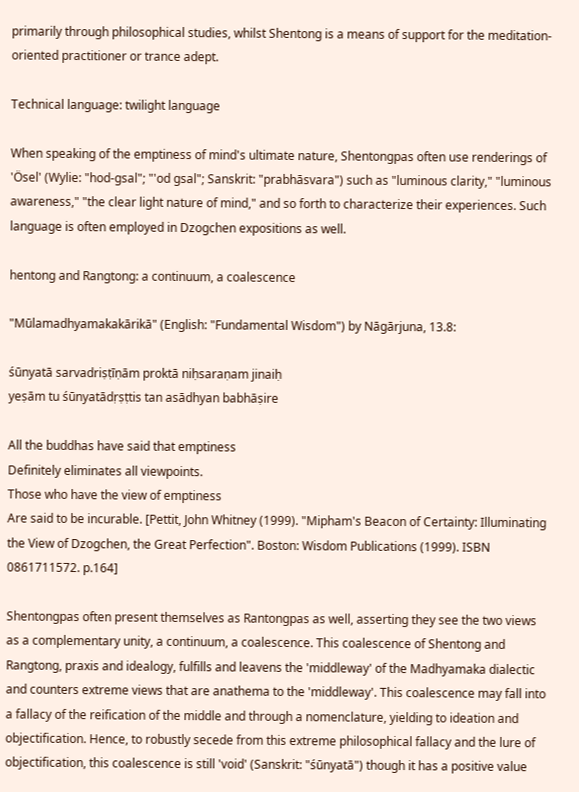primarily through philosophical studies, whilst Shentong is a means of support for the meditation-oriented practitioner or trance adept.

Technical language: twilight language

When speaking of the emptiness of mind's ultimate nature, Shentongpas often use renderings of 'Ösel' (Wylie: "hod-gsal"; "'od gsal"; Sanskrit: "prabhāsvara") such as "luminous clarity," "luminous awareness," "the clear light nature of mind," and so forth to characterize their experiences. Such language is often employed in Dzogchen expositions as well.

hentong and Rangtong: a continuum, a coalescence

"Mūlamadhyamakakārikā" (English: "Fundamental Wisdom") by Nāgārjuna, 13.8:

śūnyatā sarvadriṣṭīṇām proktā niḥsaraṇam jinaiḥ
yeṣām tu śūnyatādṛṣṭtis tan asādhyan babhāṣire

All the buddhas have said that emptiness
Definitely eliminates all viewpoints.
Those who have the view of emptiness
Are said to be incurable. [Pettit, John Whitney (1999). "Mipham's Beacon of Certainty: Illuminating the View of Dzogchen, the Great Perfection". Boston: Wisdom Publications (1999). ISBN 0861711572. p.164]

Shentongpas often present themselves as Rantongpas as well, asserting they see the two views as a complementary unity, a continuum, a coalescence. This coalescence of Shentong and Rangtong, praxis and idealogy, fulfills and leavens the 'middleway' of the Madhyamaka dialectic and counters extreme views that are anathema to the 'middleway'. This coalescence may fall into a fallacy of the reification of the middle and through a nomenclature, yielding to ideation and objectification. Hence, to robustly secede from this extreme philosophical fallacy and the lure of objectification, this coalescence is still 'void' (Sanskrit: "śūnyatā") though it has a positive value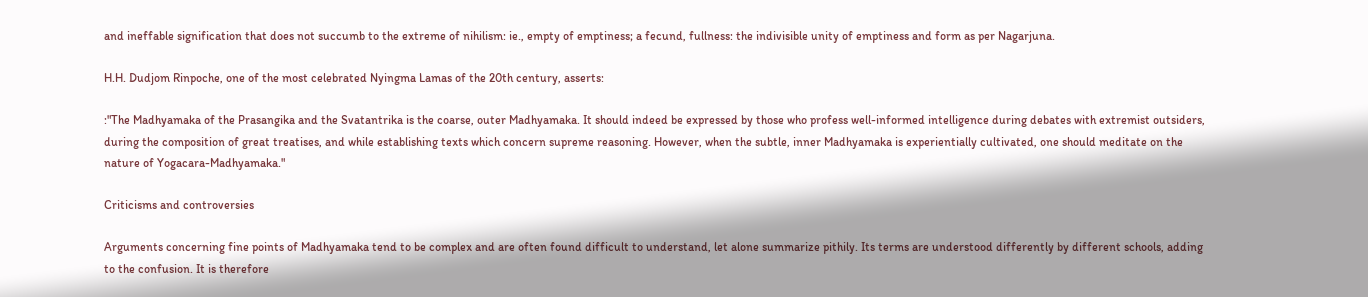and ineffable signification that does not succumb to the extreme of nihilism: ie., empty of emptiness; a fecund, fullness: the indivisible unity of emptiness and form as per Nagarjuna.

H.H. Dudjom Rinpoche, one of the most celebrated Nyingma Lamas of the 20th century, asserts:

:"The Madhyamaka of the Prasangika and the Svatantrika is the coarse, outer Madhyamaka. It should indeed be expressed by those who profess well-informed intelligence during debates with extremist outsiders, during the composition of great treatises, and while establishing texts which concern supreme reasoning. However, when the subtle, inner Madhyamaka is experientially cultivated, one should meditate on the nature of Yogacara-Madhyamaka."

Criticisms and controversies

Arguments concerning fine points of Madhyamaka tend to be complex and are often found difficult to understand, let alone summarize pithily. Its terms are understood differently by different schools, adding to the confusion. It is therefore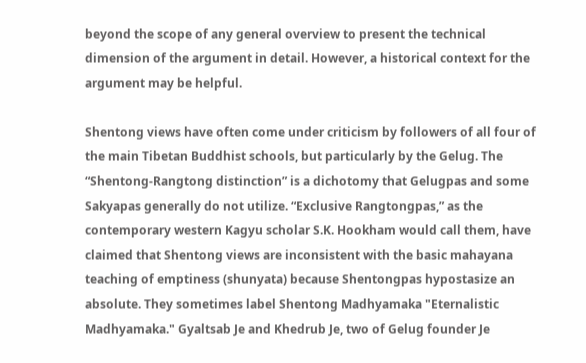beyond the scope of any general overview to present the technical dimension of the argument in detail. However, a historical context for the argument may be helpful.

Shentong views have often come under criticism by followers of all four of the main Tibetan Buddhist schools, but particularly by the Gelug. The “Shentong-Rangtong distinction” is a dichotomy that Gelugpas and some Sakyapas generally do not utilize. “Exclusive Rangtongpas,” as the contemporary western Kagyu scholar S.K. Hookham would call them, have claimed that Shentong views are inconsistent with the basic mahayana teaching of emptiness (shunyata) because Shentongpas hypostasize an absolute. They sometimes label Shentong Madhyamaka "Eternalistic Madhyamaka." Gyaltsab Je and Khedrub Je, two of Gelug founder Je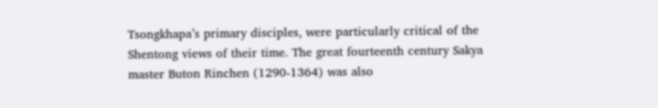Tsongkhapa’s primary disciples, were particularly critical of the Shentong views of their time. The great fourteenth century Sakya master Buton Rinchen (1290-1364) was also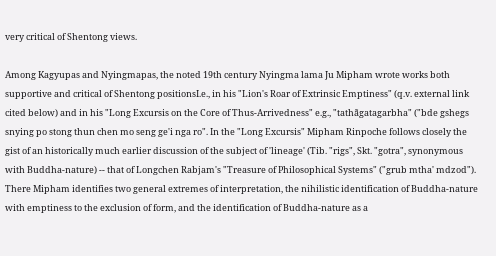very critical of Shentong views.

Among Kagyupas and Nyingmapas, the noted 19th century Nyingma lama Ju Mipham wrote works both supportive and critical of Shentong positionsI.e., in his "Lion's Roar of Extrinsic Emptiness" (q.v. external link cited below) and in his "Long Excursis on the Core of Thus-Arrivedness" e.g., "tathãgatagarbha" ("bde gshegs snying po stong thun chen mo seng ge'i nga ro". In the "Long Excursis" Mipham Rinpoche follows closely the gist of an historically much earlier discussion of the subject of 'lineage' (Tib. "rigs", Skt. "gotra", synonymous with Buddha-nature) -- that of Longchen Rabjam's "Treasure of Philosophical Systems" ("grub mtha' mdzod"). There Mipham identifies two general extremes of interpretation, the nihilistic identification of Buddha-nature with emptiness to the exclusion of form, and the identification of Buddha-nature as a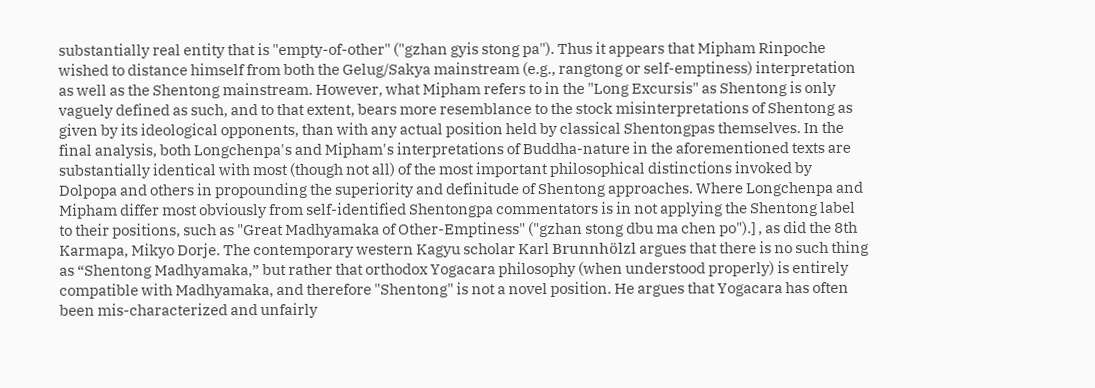substantially real entity that is "empty-of-other" ("gzhan gyis stong pa"). Thus it appears that Mipham Rinpoche wished to distance himself from both the Gelug/Sakya mainstream (e.g., rangtong or self-emptiness) interpretation as well as the Shentong mainstream. However, what Mipham refers to in the "Long Excursis" as Shentong is only vaguely defined as such, and to that extent, bears more resemblance to the stock misinterpretations of Shentong as given by its ideological opponents, than with any actual position held by classical Shentongpas themselves. In the final analysis, both Longchenpa's and Mipham's interpretations of Buddha-nature in the aforementioned texts are substantially identical with most (though not all) of the most important philosophical distinctions invoked by Dolpopa and others in propounding the superiority and definitude of Shentong approaches. Where Longchenpa and Mipham differ most obviously from self-identified Shentongpa commentators is in not applying the Shentong label to their positions, such as "Great Madhyamaka of Other-Emptiness" ("gzhan stong dbu ma chen po").] , as did the 8th Karmapa, Mikyo Dorje. The contemporary western Kagyu scholar Karl Brunnhölzl argues that there is no such thing as “Shentong Madhyamaka,” but rather that orthodox Yogacara philosophy (when understood properly) is entirely compatible with Madhyamaka, and therefore "Shentong" is not a novel position. He argues that Yogacara has often been mis-characterized and unfairly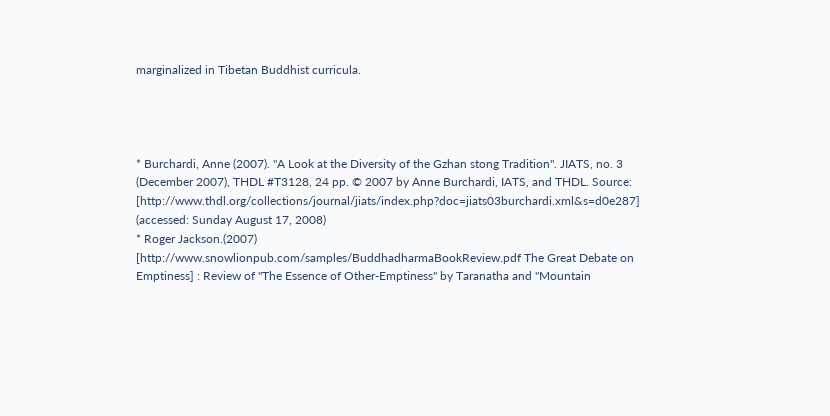marginalized in Tibetan Buddhist curricula.




* Burchardi, Anne (2007). "A Look at the Diversity of the Gzhan stong Tradition". JIATS, no. 3 (December 2007), THDL #T3128, 24 pp. © 2007 by Anne Burchardi, IATS, and THDL. Source: [http://www.thdl.org/collections/journal/jiats/index.php?doc=jiats03burchardi.xml&s=d0e287] (accessed: Sunday August 17, 2008)
* Roger Jackson.(2007) [http://www.snowlionpub.com/samples/BuddhadharmaBookReview.pdf The Great Debate on Emptiness] : Review of "The Essence of Other-Emptiness" by Taranatha and "Mountain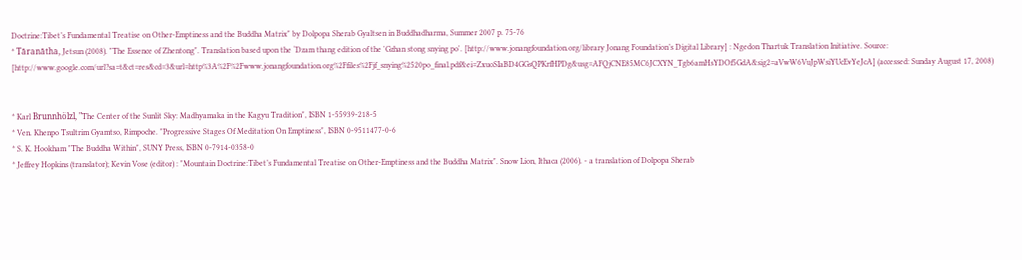Doctrine:Tibet’s Fundamental Treatise on Other-Emptiness and the Buddha Matrix" by Dolpopa Sherab Gyaltsen in Buddhadharma, Summer 2007 p. 75-76
* Tāranātha, Jetsun (2008). "The Essence of Zhentong". Translation based upon the ‘Dzam thang edition of the 'Gzhan stong snying po'. [http://www.jonangfoundation.org/library Jonang Foundation’s Digital Library] : Ngedon Thartuk Translation Initiative. Source: [http://www.google.com/url?sa=t&ct=res&cd=3&url=http%3A%2F%2Fwww.jonangfoundation.org%2Ffiles%2Fjf_snying%2520po_final.pdf&ei=ZxuoSIaBD4GGsQPKrfHPDg&usg=AFQjCNE85MC6JCXYN_Tgb6amHsYDOf5GdA&sig2=aVwW6VuJpWsiYUcEvYeJcA] (accessed: Sunday August 17, 2008)


* Karl Brunnhölzl, "The Center of the Sunlit Sky: Madhyamaka in the Kagyu Tradition", ISBN 1-55939-218-5
* Ven. Khenpo Tsultrim Gyamtso, Rimpoche. "Progressive Stages Of Meditation On Emptiness", ISBN 0-9511477-0-6
* S. K. Hookham "The Buddha Within", SUNY Press, ISBN 0-7914-0358-0
* Jeffrey Hopkins (translator); Kevin Vose (editor) : "Mountain Doctrine:Tibet’s Fundamental Treatise on Other-Emptiness and the Buddha Matrix". Snow Lion, Ithaca (2006). - a translation of Dolpopa Sherab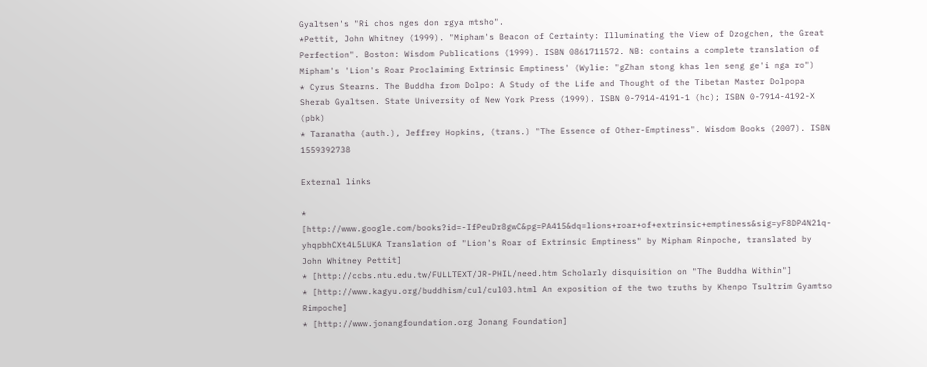Gyaltsen's "Ri chos nges don rgya mtsho".
*Pettit, John Whitney (1999). "Mipham's Beacon of Certainty: Illuminating the View of Dzogchen, the Great Perfection". Boston: Wisdom Publications (1999). ISBN 0861711572. NB: contains a complete translation of Mipham's 'Lion's Roar Proclaiming Extrinsic Emptiness' (Wylie: "gZhan stong khas len seng ge'i nga ro")
* Cyrus Stearns. The Buddha from Dolpo: A Study of the Life and Thought of the Tibetan Master Dolpopa Sherab Gyaltsen. State University of New York Press (1999). ISBN 0-7914-4191-1 (hc); ISBN 0-7914-4192-X (pbk)
* Taranatha (auth.), Jeffrey Hopkins, (trans.) "The Essence of Other-Emptiness". Wisdom Books (2007). ISBN 1559392738

External links

* [http://www.google.com/books?id=-IfPeuDr8gwC&pg=PA415&dq=lions+roar+of+extrinsic+emptiness&sig=yF8DP4N21q-yhqpbhCXt4L5LUKA Translation of "Lion's Roar of Extrinsic Emptiness" by Mipham Rinpoche, translated by John Whitney Pettit]
* [http://ccbs.ntu.edu.tw/FULLTEXT/JR-PHIL/need.htm Scholarly disquisition on "The Buddha Within"]
* [http://www.kagyu.org/buddhism/cul/cul03.html An exposition of the two truths by Khenpo Tsultrim Gyamtso Rimpoche]
* [http://www.jonangfoundation.org Jonang Foundation]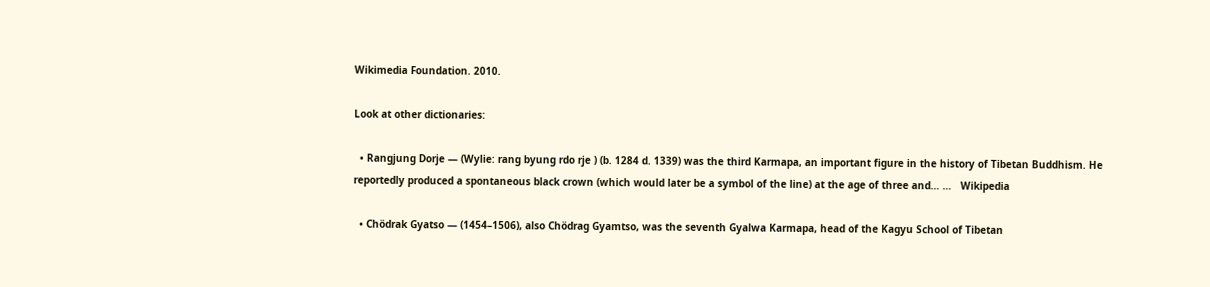Wikimedia Foundation. 2010.

Look at other dictionaries:

  • Rangjung Dorje — (Wylie: rang byung rdo rje ) (b. 1284 d. 1339) was the third Karmapa, an important figure in the history of Tibetan Buddhism. He reportedly produced a spontaneous black crown (which would later be a symbol of the line) at the age of three and… …   Wikipedia

  • Chödrak Gyatso — (1454–1506), also Chödrag Gyamtso, was the seventh Gyalwa Karmapa, head of the Kagyu School of Tibetan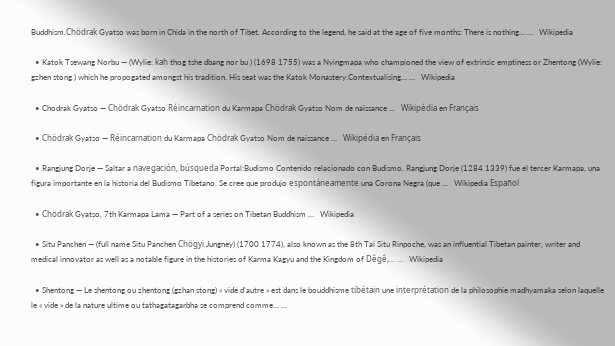Buddhism.Chödrak Gyatso was born in Chida in the north of Tibet. According to the legend, he said at the age of five months: There is nothing… …   Wikipedia

  • Katok Tsewang Norbu — (Wylie: kaḥ thog tshe dbang nor bu ) (1698 1755) was a Nyingmapa who championed the view of extrinsic emptiness or Zhentong (Wylie: gzhen stong ) which he propogated amongst his tradition. His seat was the Katok Monastery.Contextualising… …   Wikipedia

  • Chodrak Gyatso — Chödrak Gyatso Réincarnation du Karmapa Chödrak Gyatso Nom de naissance …   Wikipédia en Français

  • Chödrak Gyatso — Réincarnation du Karmapa Chödrak Gyatso Nom de naissance …   Wikipédia en Français

  • Rangjung Dorje — Saltar a navegación, búsqueda Portal:Budismo Contenido relacionado con Budismo. Rangjung Dorje (1284 1339) fue el tercer Karmapa, una figura importante en la historia del Budismo Tibetano. Se cree que produjo espontáneamente una Corona Negra (que …   Wikipedia Español

  • Chödrak Gyatso, 7th Karmapa Lama — Part of a series on Tibetan Buddhism …   Wikipedia

  • Situ Panchen — (full name Situ Panchen Chögyi Jungney) (1700 1774), also known as the 8th Tai Situ Rinpoche, was an influential Tibetan painter, writer and medical innovator as well as a notable figure in the histories of Karma Kagyu and the Kingdom of Dêgê,… …   Wikipedia

  • Shentong — Le shentong ou zhentong (gzhan stong) « vide d’autre » est dans le bouddhisme tibétain une interprétation de la philosophie madhyamaka selon laquelle le « vide » de la nature ultime ou tathagatagarbha se comprend comme… …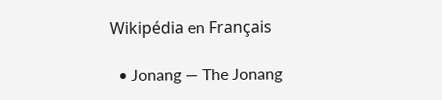Wikipédia en Français

  • Jonang — The Jonang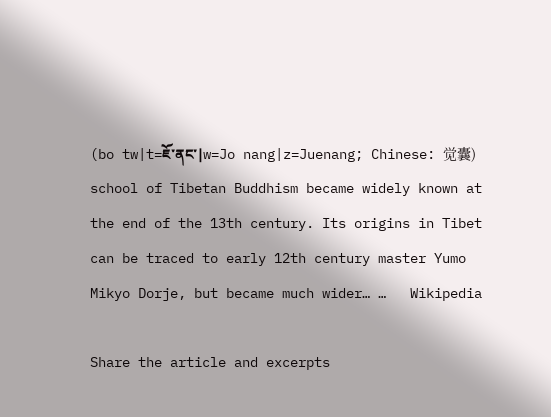(bo tw|t=ཇོ་ནང་|w=Jo nang|z=Juenang; Chinese: 觉囊) school of Tibetan Buddhism became widely known at the end of the 13th century. Its origins in Tibet can be traced to early 12th century master Yumo Mikyo Dorje, but became much wider… …   Wikipedia

Share the article and excerpts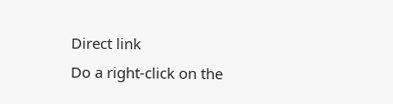Direct link
Do a right-click on the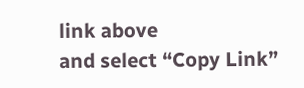link above
and select “Copy Link”